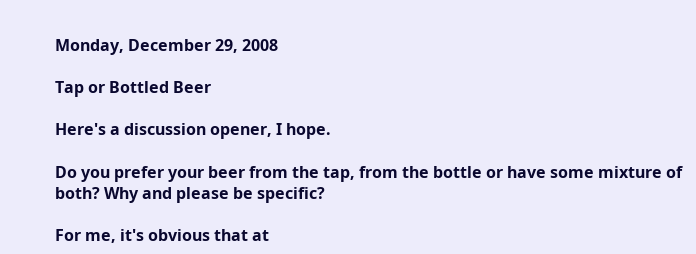Monday, December 29, 2008

Tap or Bottled Beer

Here's a discussion opener, I hope.

Do you prefer your beer from the tap, from the bottle or have some mixture of both? Why and please be specific?

For me, it's obvious that at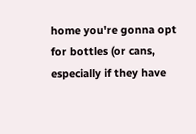home you're gonna opt for bottles (or cans, especially if they have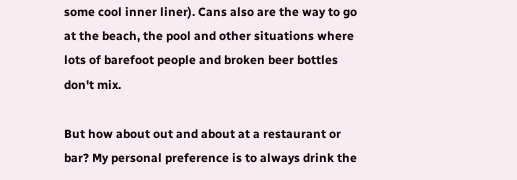some cool inner liner). Cans also are the way to go at the beach, the pool and other situations where lots of barefoot people and broken beer bottles don't mix.

But how about out and about at a restaurant or bar? My personal preference is to always drink the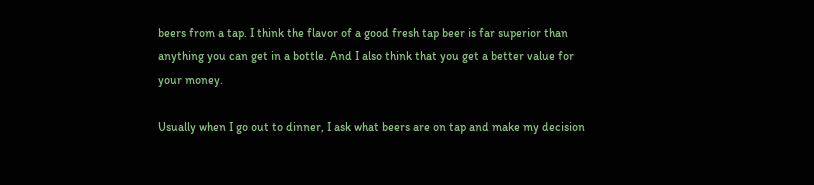beers from a tap. I think the flavor of a good fresh tap beer is far superior than anything you can get in a bottle. And I also think that you get a better value for your money.

Usually when I go out to dinner, I ask what beers are on tap and make my decision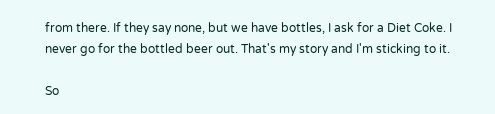from there. If they say none, but we have bottles, I ask for a Diet Coke. I never go for the bottled beer out. That's my story and I'm sticking to it.

So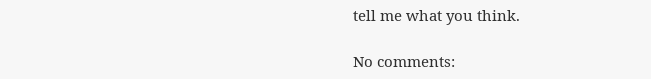tell me what you think.

No comments: